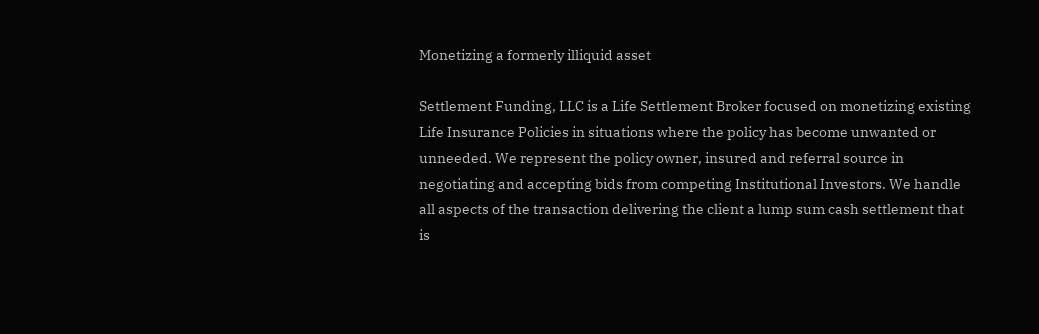Monetizing a formerly illiquid asset

Settlement Funding, LLC is a Life Settlement Broker focused on monetizing existing Life Insurance Policies in situations where the policy has become unwanted or unneeded. We represent the policy owner, insured and referral source in negotiating and accepting bids from competing Institutional Investors. We handle all aspects of the transaction delivering the client a lump sum cash settlement that is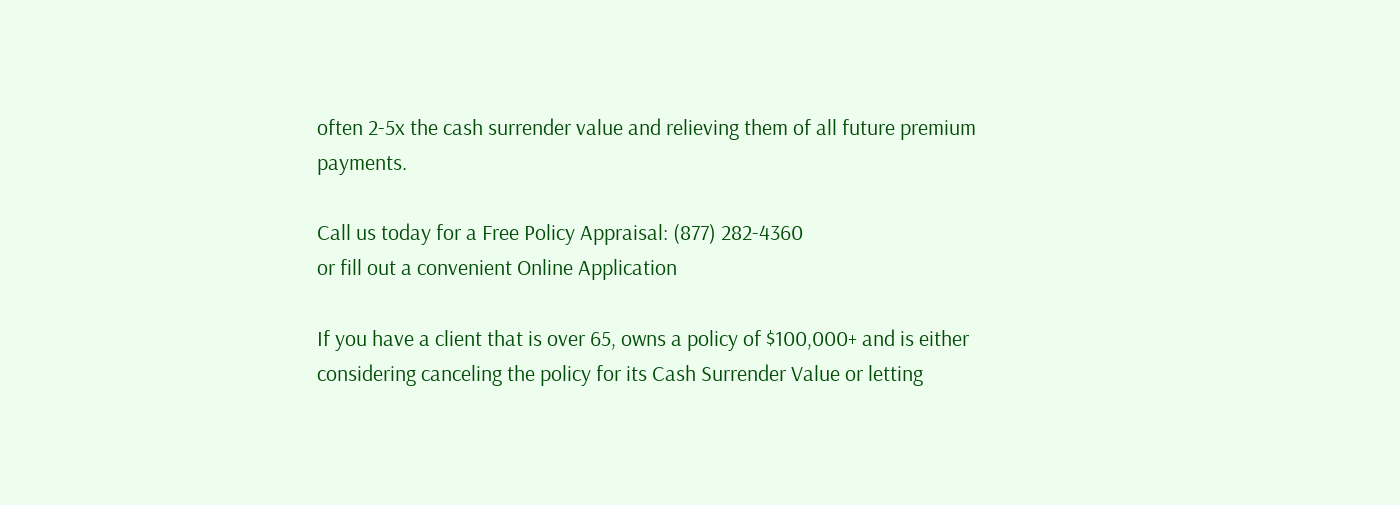often 2-5x the cash surrender value and relieving them of all future premium payments.

Call us today for a Free Policy Appraisal: (877) 282-4360
or fill out a convenient Online Application

If you have a client that is over 65, owns a policy of $100,000+ and is either considering canceling the policy for its Cash Surrender Value or letting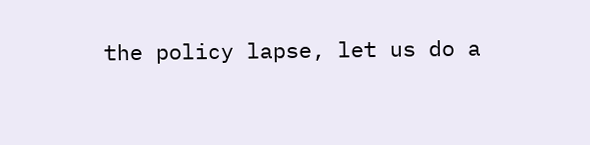the policy lapse, let us do a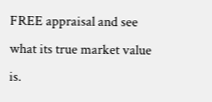FREE appraisal and see what its true market value is.